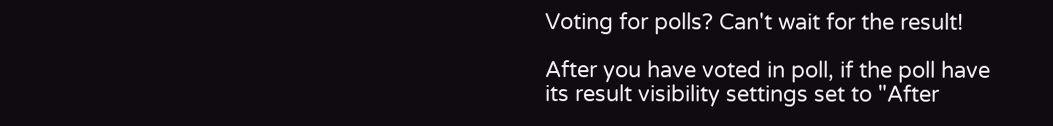Voting for polls? Can't wait for the result!

After you have voted in poll, if the poll have its result visibility settings set to "After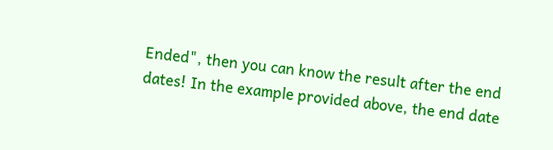Ended", then you can know the result after the end dates! In the example provided above, the end date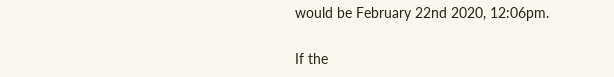would be February 22nd 2020, 12:06pm.

If the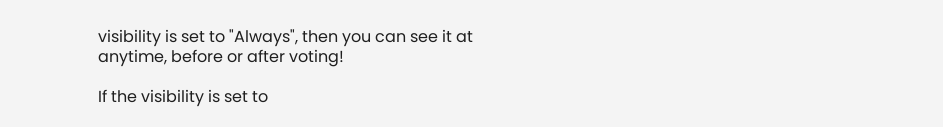visibility is set to "Always", then you can see it at anytime, before or after voting!

If the visibility is set to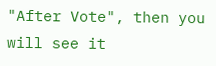"After Vote", then you will see it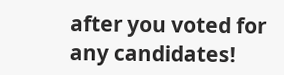after you voted for any candidates!